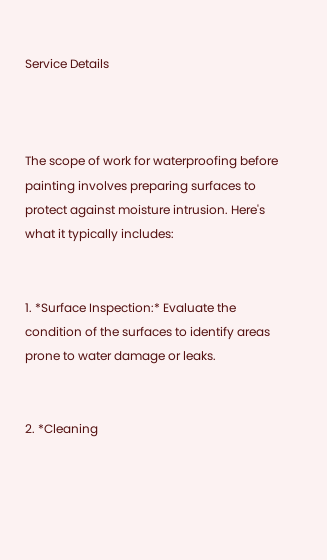Service Details



The scope of work for waterproofing before painting involves preparing surfaces to protect against moisture intrusion. Here's what it typically includes:


1. *Surface Inspection:* Evaluate the condition of the surfaces to identify areas prone to water damage or leaks.


2. *Cleaning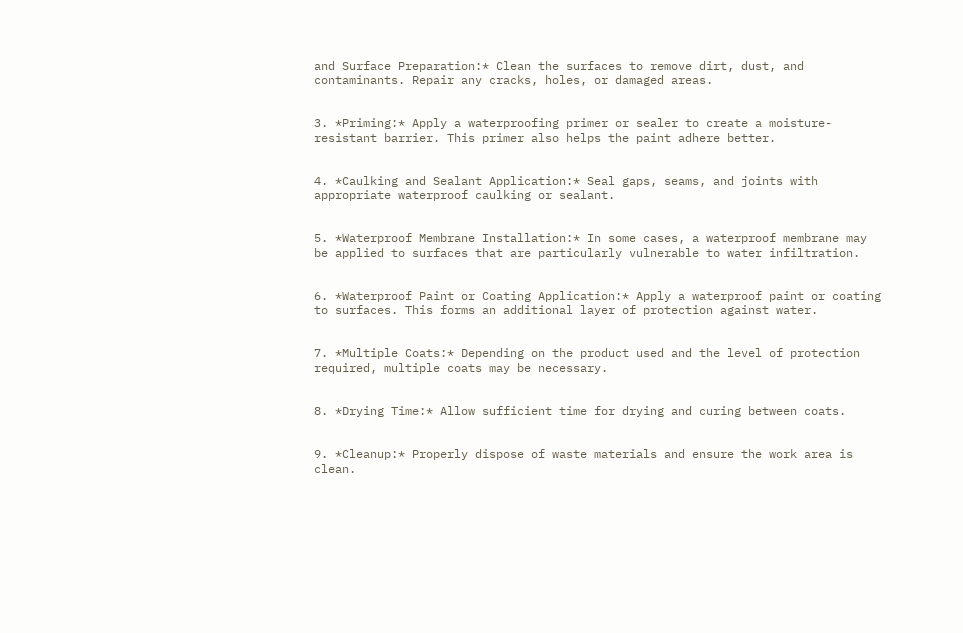and Surface Preparation:* Clean the surfaces to remove dirt, dust, and contaminants. Repair any cracks, holes, or damaged areas.


3. *Priming:* Apply a waterproofing primer or sealer to create a moisture-resistant barrier. This primer also helps the paint adhere better.


4. *Caulking and Sealant Application:* Seal gaps, seams, and joints with appropriate waterproof caulking or sealant.


5. *Waterproof Membrane Installation:* In some cases, a waterproof membrane may be applied to surfaces that are particularly vulnerable to water infiltration.


6. *Waterproof Paint or Coating Application:* Apply a waterproof paint or coating to surfaces. This forms an additional layer of protection against water.


7. *Multiple Coats:* Depending on the product used and the level of protection required, multiple coats may be necessary.


8. *Drying Time:* Allow sufficient time for drying and curing between coats.


9. *Cleanup:* Properly dispose of waste materials and ensure the work area is clean.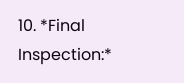10. *Final Inspection:*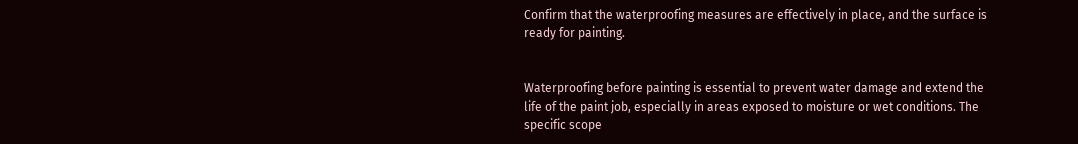Confirm that the waterproofing measures are effectively in place, and the surface is ready for painting.


Waterproofing before painting is essential to prevent water damage and extend the life of the paint job, especially in areas exposed to moisture or wet conditions. The specific scope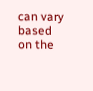can vary based on the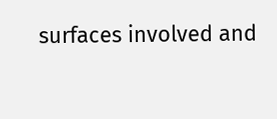surfaces involved and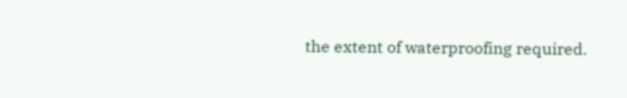the extent of waterproofing required.